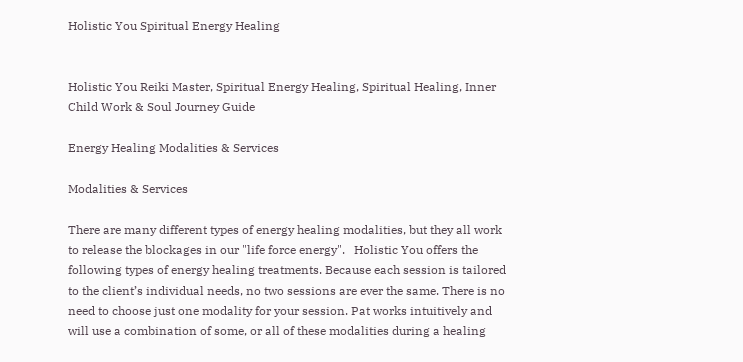Holistic You Spiritual Energy Healing


Holistic You Reiki Master, Spiritual Energy Healing, Spiritual Healing, Inner Child Work & Soul Journey Guide

Energy Healing Modalities & Services

Modalities & Services

There are many different types of energy healing modalities, but they all work to release the blockages in our "life force energy".   Holistic You offers the following types of energy healing treatments. Because each session is tailored to the client’s individual needs, no two sessions are ever the same. There is no need to choose just one modality for your session. Pat works intuitively and will use a combination of some, or all of these modalities during a healing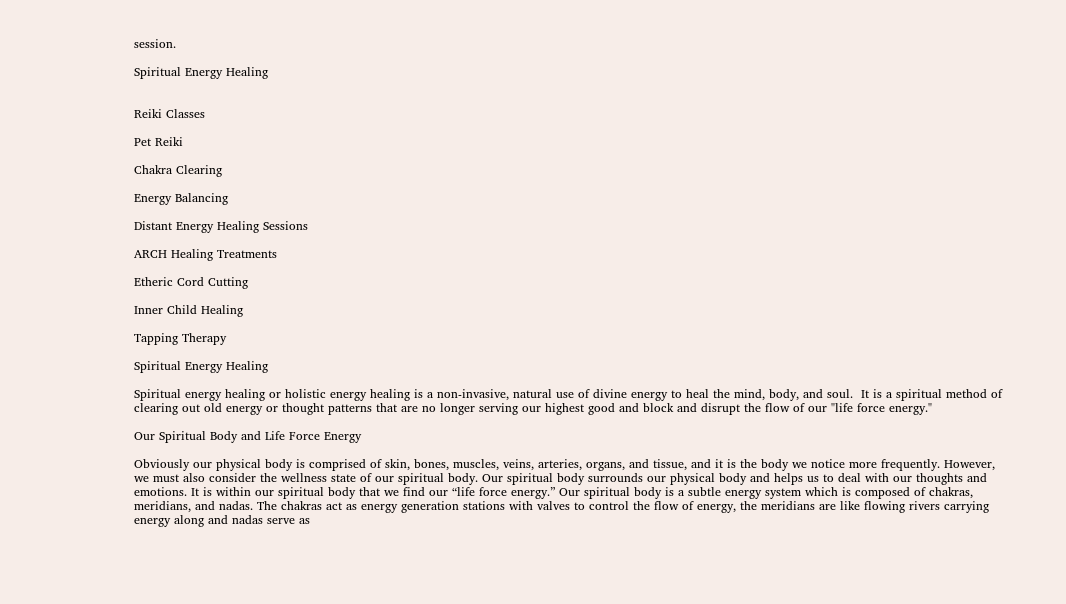session.

Spiritual Energy Healing


Reiki Classes

Pet Reiki

Chakra Clearing

Energy Balancing

Distant Energy Healing Sessions

ARCH Healing Treatments

Etheric Cord Cutting

Inner Child Healing

Tapping Therapy

Spiritual Energy Healing

Spiritual energy healing or holistic energy healing is a non-invasive, natural use of divine energy to heal the mind, body, and soul.  It is a spiritual method of clearing out old energy or thought patterns that are no longer serving our highest good and block and disrupt the flow of our "life force energy."

Our Spiritual Body and Life Force Energy

Obviously our physical body is comprised of skin, bones, muscles, veins, arteries, organs, and tissue, and it is the body we notice more frequently. However, we must also consider the wellness state of our spiritual body. Our spiritual body surrounds our physical body and helps us to deal with our thoughts and emotions. It is within our spiritual body that we find our “life force energy.” Our spiritual body is a subtle energy system which is composed of chakras, meridians, and nadas. The chakras act as energy generation stations with valves to control the flow of energy, the meridians are like flowing rivers carrying energy along and nadas serve as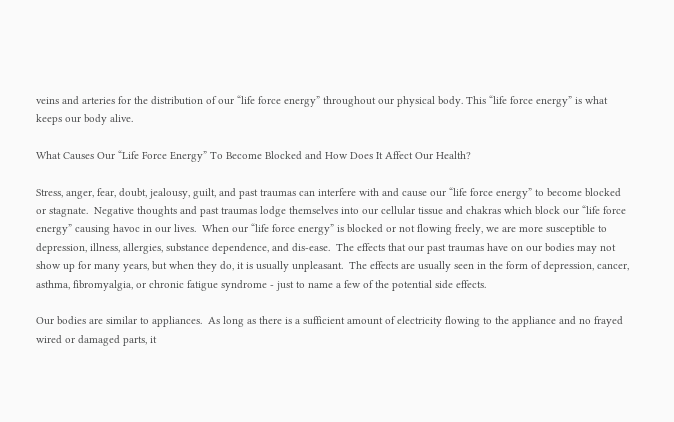veins and arteries for the distribution of our “life force energy” throughout our physical body. This “life force energy” is what keeps our body alive.

What Causes Our “Life Force Energy” To Become Blocked and How Does It Affect Our Health?

Stress, anger, fear, doubt, jealousy, guilt, and past traumas can interfere with and cause our “life force energy” to become blocked or stagnate.  Negative thoughts and past traumas lodge themselves into our cellular tissue and chakras which block our “life force energy” causing havoc in our lives.  When our “life force energy” is blocked or not flowing freely, we are more susceptible to depression, illness, allergies, substance dependence, and dis-ease.  The effects that our past traumas have on our bodies may not show up for many years, but when they do, it is usually unpleasant.  The effects are usually seen in the form of depression, cancer, asthma, fibromyalgia, or chronic fatigue syndrome - just to name a few of the potential side effects.

Our bodies are similar to appliances.  As long as there is a sufficient amount of electricity flowing to the appliance and no frayed wired or damaged parts, it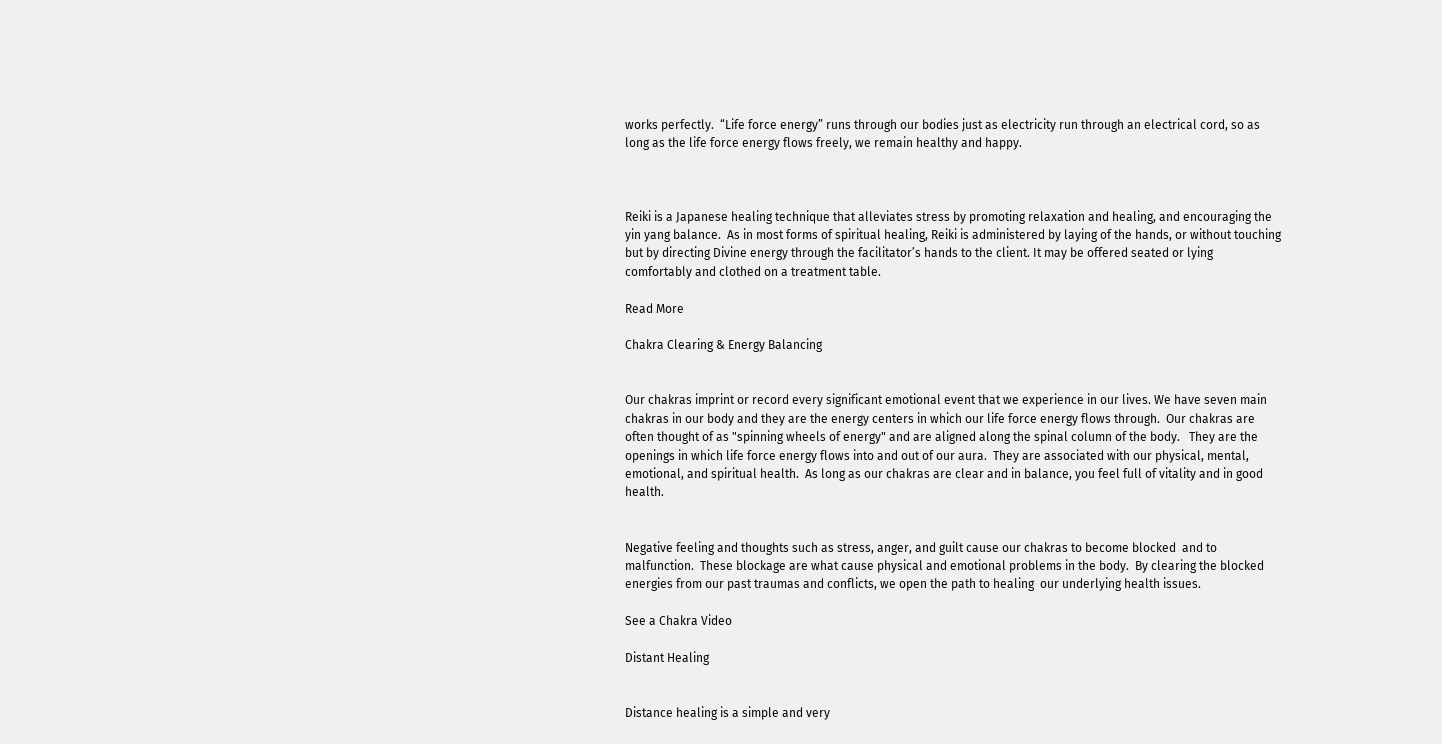works perfectly.  “Life force energy” runs through our bodies just as electricity run through an electrical cord, so as long as the life force energy flows freely, we remain healthy and happy.



Reiki is a Japanese healing technique that alleviates stress by promoting relaxation and healing, and encouraging the yin yang balance.  As in most forms of spiritual healing, Reiki is administered by laying of the hands, or without touching but by directing Divine energy through the facilitator’s hands to the client. It may be offered seated or lying comfortably and clothed on a treatment table.

Read More

Chakra Clearing & Energy Balancing


Our chakras imprint or record every significant emotional event that we experience in our lives. We have seven main chakras in our body and they are the energy centers in which our life force energy flows through.  Our chakras are often thought of as "spinning wheels of energy" and are aligned along the spinal column of the body.   They are the openings in which life force energy flows into and out of our aura.  They are associated with our physical, mental, emotional, and spiritual health.  As long as our chakras are clear and in balance, you feel full of vitality and in good health.


Negative feeling and thoughts such as stress, anger, and guilt cause our chakras to become blocked  and to malfunction.  These blockage are what cause physical and emotional problems in the body.  By clearing the blocked energies from our past traumas and conflicts, we open the path to healing  our underlying health issues.

See a Chakra Video

Distant Healing


Distance healing is a simple and very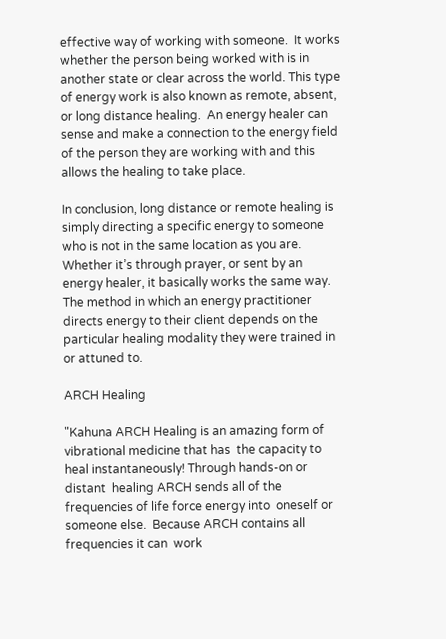effective way of working with someone.  It works whether the person being worked with is in another state or clear across the world. This type of energy work is also known as remote, absent, or long distance healing.  An energy healer can sense and make a connection to the energy field of the person they are working with and this allows the healing to take place.

In conclusion, long distance or remote healing is simply directing a specific energy to someone who is not in the same location as you are. Whether it’s through prayer, or sent by an energy healer, it basically works the same way. The method in which an energy practitioner directs energy to their client depends on the particular healing modality they were trained in or attuned to.

ARCH Healing

"Kahuna ARCH Healing is an amazing form of vibrational medicine that has  the capacity to heal instantaneously! Through hands-on or distant  healing ARCH sends all of the frequencies of life force energy into  oneself or someone else.  Because ARCH contains all frequencies it can  work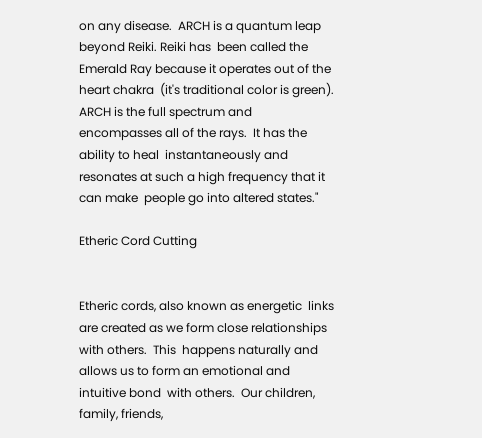on any disease.  ARCH is a quantum leap beyond Reiki. Reiki has  been called the Emerald Ray because it operates out of the heart chakra  (it's traditional color is green). ARCH is the full spectrum and  encompasses all of the rays.  It has the ability to heal  instantaneously and resonates at such a high frequency that it can make  people go into altered states."

Etheric Cord Cutting


Etheric cords, also known as energetic  links are created as we form close relationships with others.  This  happens naturally and allows us to form an emotional and intuitive bond  with others.  Our children, family, friends,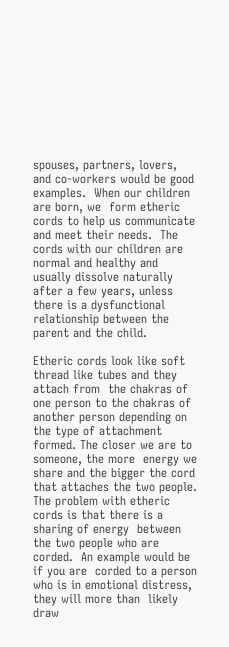spouses, partners, lovers,  and co-workers would be good examples.  When our children are born, we  form etheric cords to help us communicate and meet their needs.  The  cords with our children are normal and healthy and usually dissolve naturally after a few years, unless there is a dysfunctional  relationship between the parent and the child.

Etheric cords look like soft thread like tubes and they attach from  the chakras of one person to the chakras of another person depending on  the type of attachment formed. The closer we are to someone, the more  energy we share and the bigger the cord that attaches the two people.  The problem with etheric cords is that there is a sharing of energy  between the two people who are corded.  An example would be if you are  corded to a person who is in emotional distress, they will more than  likely draw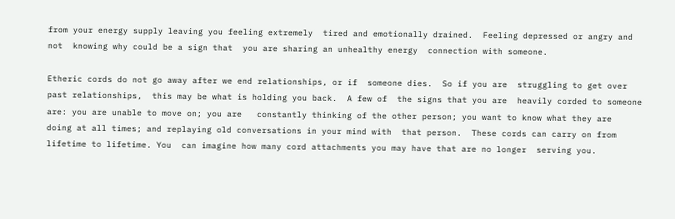from your energy supply leaving you feeling extremely  tired and emotionally drained.  Feeling depressed or angry and not  knowing why could be a sign that  you are sharing an unhealthy energy  connection with someone.

Etheric cords do not go away after we end relationships, or if  someone dies.  So if you are  struggling to get over past relationships,  this may be what is holding you back.  A few of  the signs that you are  heavily corded to someone are: you are unable to move on; you are   constantly thinking of the other person; you want to know what they are  doing at all times; and replaying old conversations in your mind with  that person.  These cords can carry on from lifetime to lifetime. You  can imagine how many cord attachments you may have that are no longer  serving you.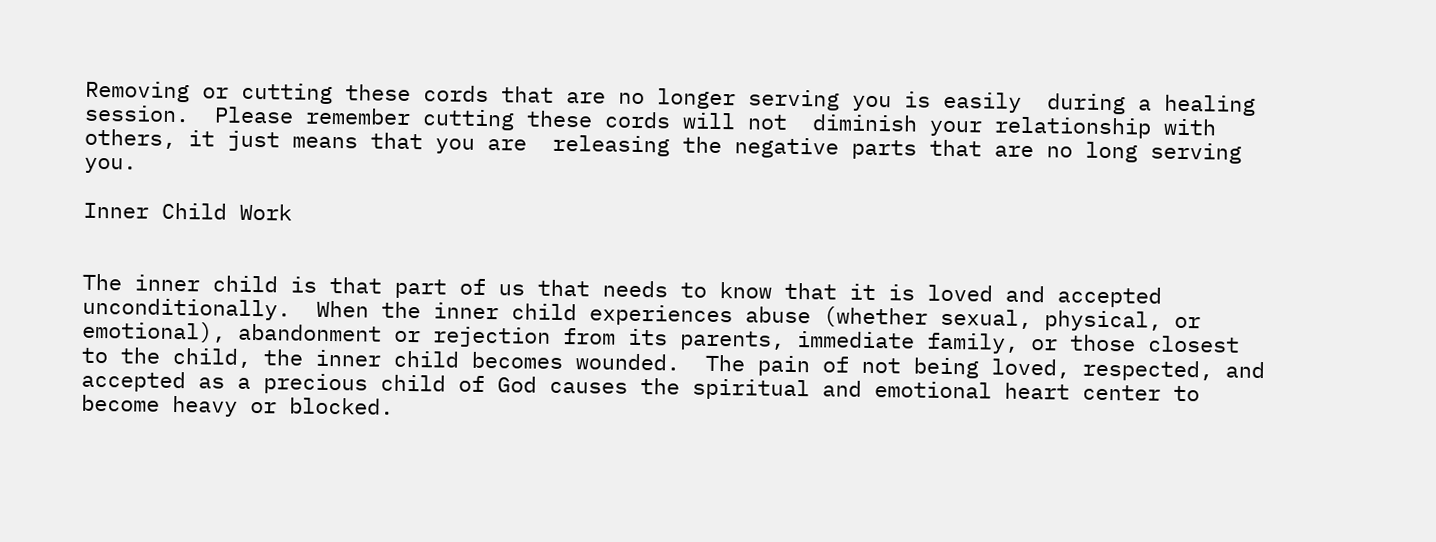Removing or cutting these cords that are no longer serving you is easily  during a healing session.  Please remember cutting these cords will not  diminish your relationship with others, it just means that you are  releasing the negative parts that are no long serving you.

Inner Child Work


The inner child is that part of us that needs to know that it is loved and accepted unconditionally.  When the inner child experiences abuse (whether sexual, physical, or emotional), abandonment or rejection from its parents, immediate family, or those closest to the child, the inner child becomes wounded.  The pain of not being loved, respected, and accepted as a precious child of God causes the spiritual and emotional heart center to become heavy or blocked.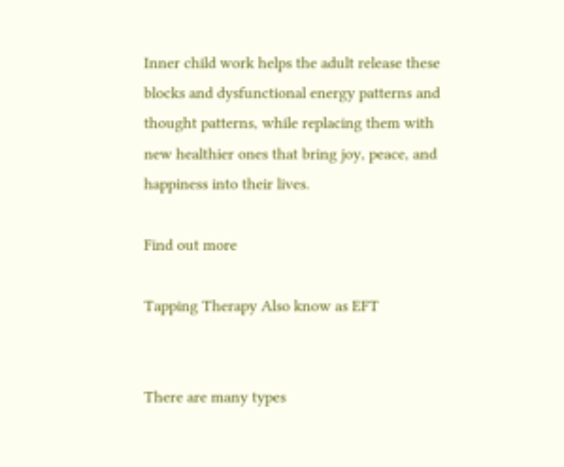Inner child work helps the adult release these blocks and dysfunctional energy patterns and thought patterns, while replacing them with new healthier ones that bring joy, peace, and happiness into their lives.

Find out more

Tapping Therapy Also know as EFT


There are many types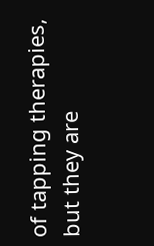of tapping therapies, but they are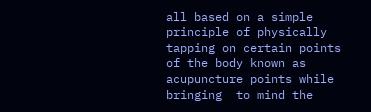all based on a simple principle of physically  tapping on certain points of the body known as acupuncture points while  bringing  to mind the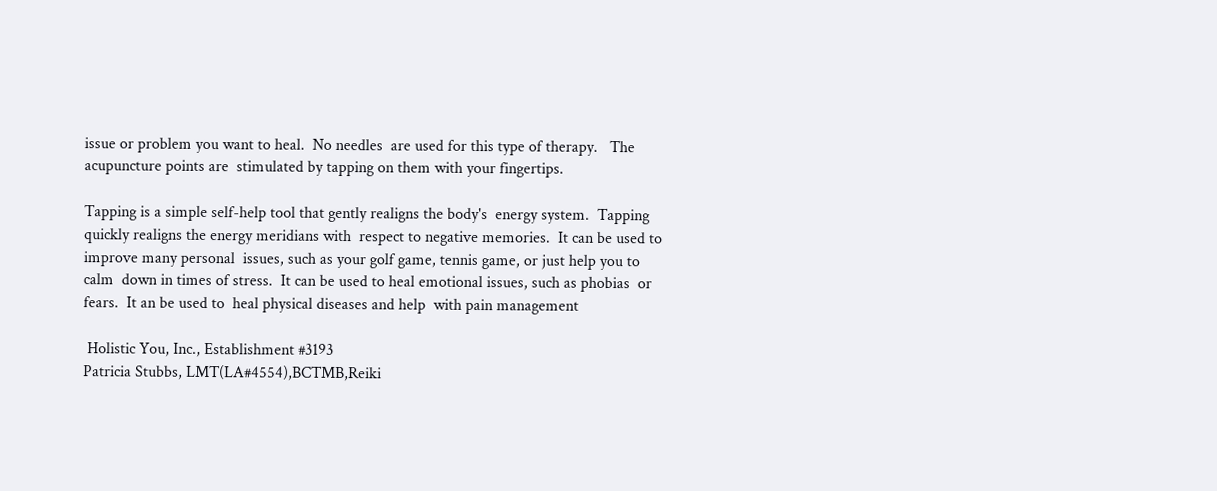issue or problem you want to heal.  No needles  are used for this type of therapy.   The acupuncture points are  stimulated by tapping on them with your fingertips.

Tapping is a simple self-help tool that gently realigns the body's  energy system.  Tapping  quickly realigns the energy meridians with  respect to negative memories.  It can be used to improve many personal  issues, such as your golf game, tennis game, or just help you to calm  down in times of stress.  It can be used to heal emotional issues, such as phobias  or fears.  It an be used to  heal physical diseases and help  with pain management

 Holistic You, Inc., Establishment #3193
Patricia Stubbs, LMT(LA#4554),BCTMB,Reiki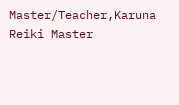Master/Teacher,Karuna Reiki Master